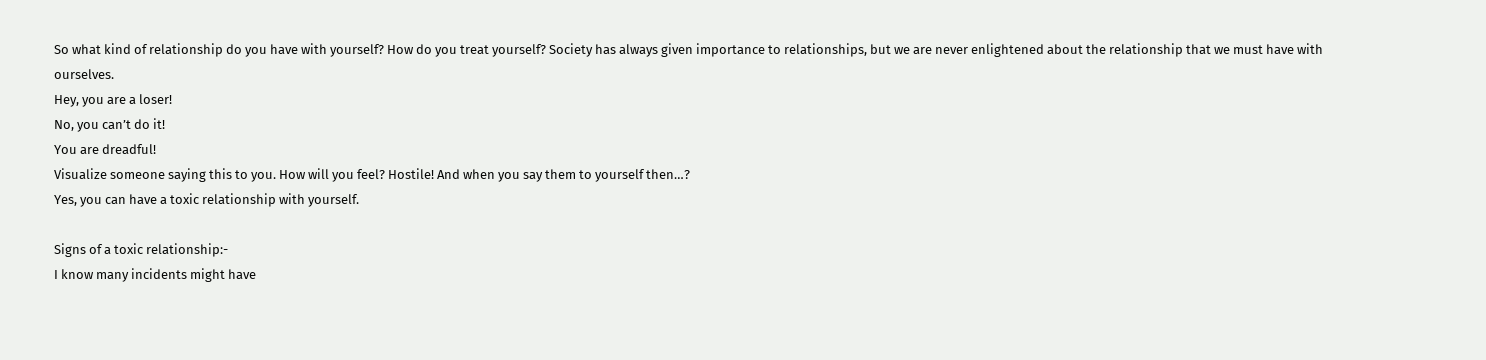So what kind of relationship do you have with yourself? How do you treat yourself? Society has always given importance to relationships, but we are never enlightened about the relationship that we must have with ourselves.
Hey, you are a loser!
No, you can’t do it!
You are dreadful!
Visualize someone saying this to you. How will you feel? Hostile! And when you say them to yourself then…?
Yes, you can have a toxic relationship with yourself.

Signs of a toxic relationship:-
I know many incidents might have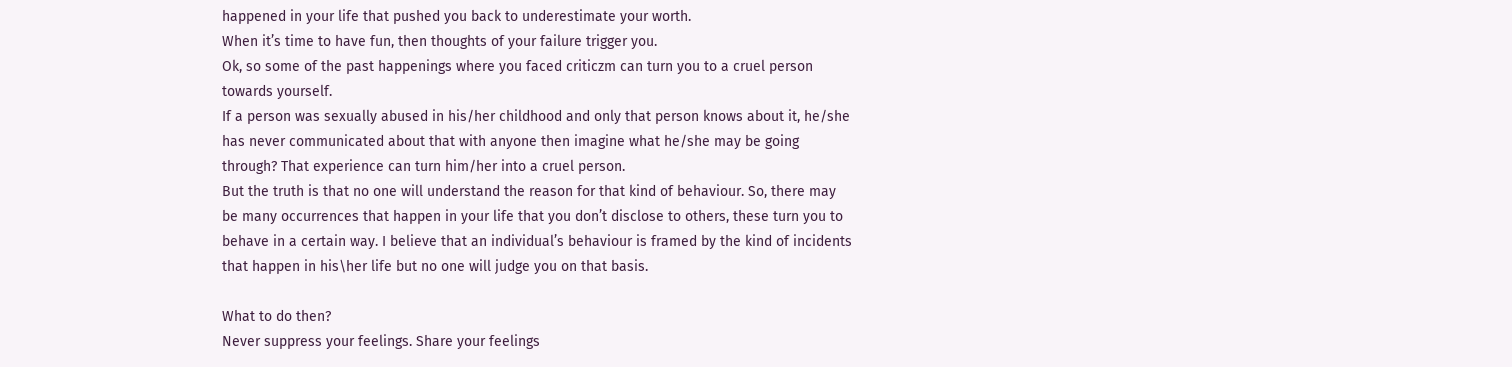happened in your life that pushed you back to underestimate your worth.
When it’s time to have fun, then thoughts of your failure trigger you.
Ok, so some of the past happenings where you faced criticzm can turn you to a cruel person towards yourself.
If a person was sexually abused in his/her childhood and only that person knows about it, he/she has never communicated about that with anyone then imagine what he/she may be going through? That experience can turn him/her into a cruel person.
But the truth is that no one will understand the reason for that kind of behaviour. So, there may be many occurrences that happen in your life that you don’t disclose to others, these turn you to behave in a certain way. I believe that an individual’s behaviour is framed by the kind of incidents that happen in his\her life but no one will judge you on that basis.

What to do then?
Never suppress your feelings. Share your feelings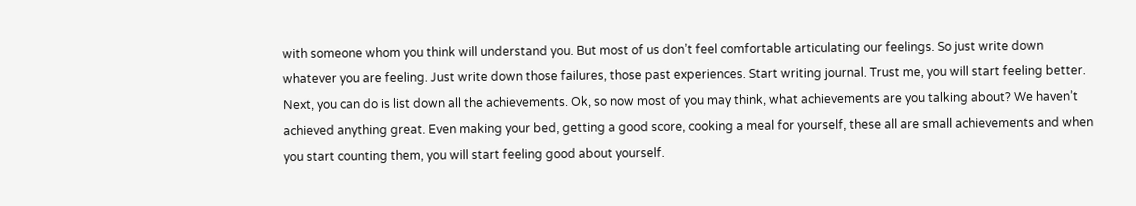with someone whom you think will understand you. But most of us don’t feel comfortable articulating our feelings. So just write down whatever you are feeling. Just write down those failures, those past experiences. Start writing journal. Trust me, you will start feeling better.
Next, you can do is list down all the achievements. Ok, so now most of you may think, what achievements are you talking about? We haven’t achieved anything great. Even making your bed, getting a good score, cooking a meal for yourself, these all are small achievements and when you start counting them, you will start feeling good about yourself.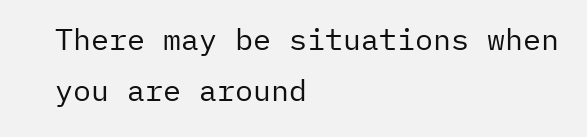There may be situations when you are around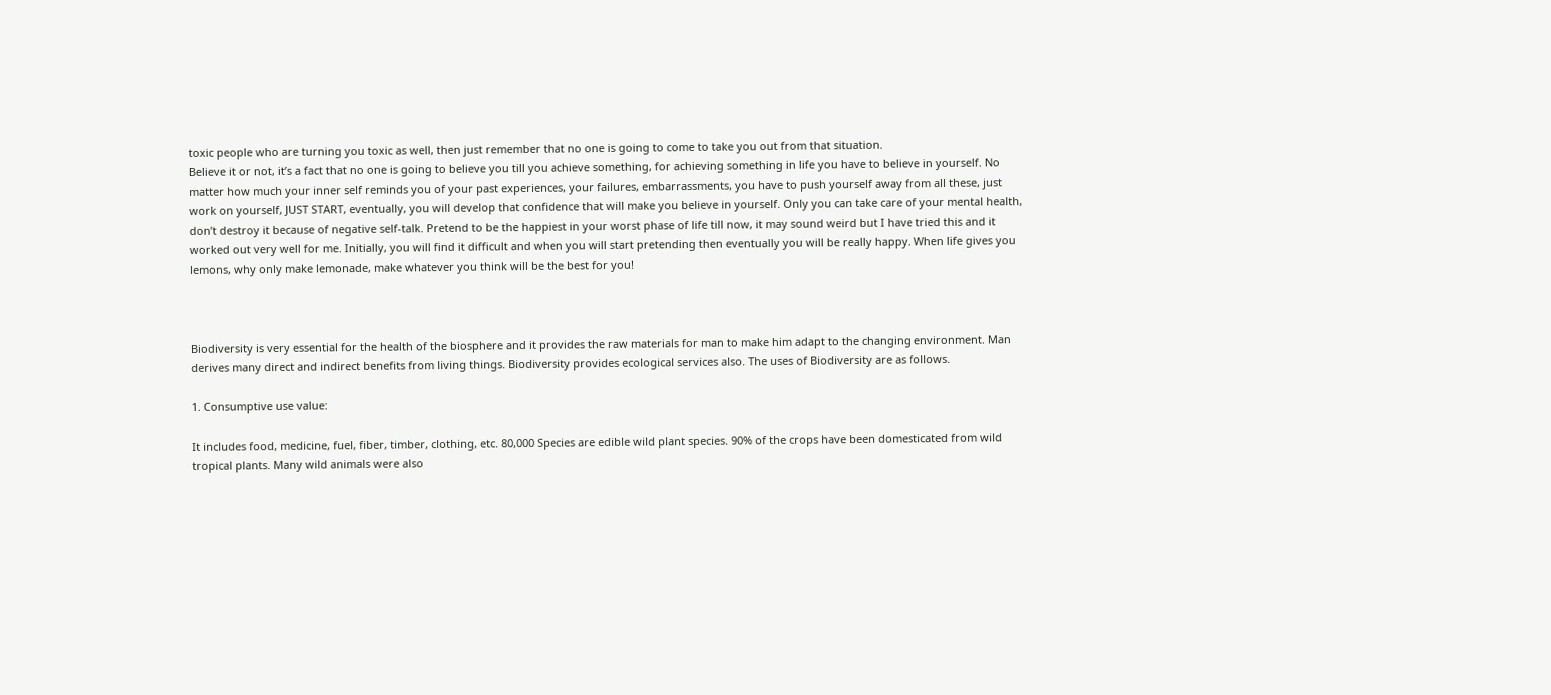toxic people who are turning you toxic as well, then just remember that no one is going to come to take you out from that situation.
Believe it or not, it’s a fact that no one is going to believe you till you achieve something, for achieving something in life you have to believe in yourself. No matter how much your inner self reminds you of your past experiences, your failures, embarrassments, you have to push yourself away from all these, just work on yourself, JUST START, eventually, you will develop that confidence that will make you believe in yourself. Only you can take care of your mental health, don’t destroy it because of negative self-talk. Pretend to be the happiest in your worst phase of life till now, it may sound weird but I have tried this and it worked out very well for me. Initially, you will find it difficult and when you will start pretending then eventually you will be really happy. When life gives you lemons, why only make lemonade, make whatever you think will be the best for you!



Biodiversity is very essential for the health of the biosphere and it provides the raw materials for man to make him adapt to the changing environment. Man derives many direct and indirect benefits from living things. Biodiversity provides ecological services also. The uses of Biodiversity are as follows.

1. Consumptive use value:

It includes food, medicine, fuel, fiber, timber, clothing, etc. 80,000 Species are edible wild plant species. 90% of the crops have been domesticated from wild tropical plants. Many wild animals were also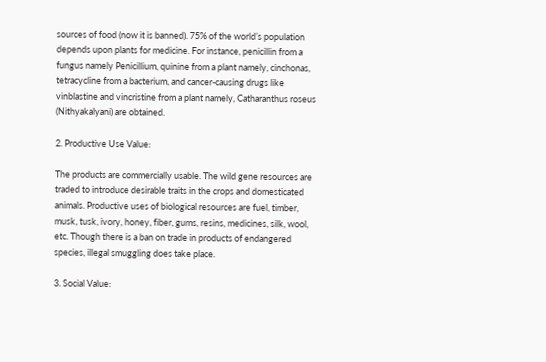sources of food (now it is banned). 75% of the world’s population depends upon plants for medicine. For instance, penicillin from a fungus namely Penicillium, quinine from a plant namely, cinchonas, tetracycline from a bacterium, and cancer-causing drugs like vinblastine and vincristine from a plant namely, Catharanthus roseus (Nithyakalyani) are obtained.

2. Productive Use Value:

The products are commercially usable. The wild gene resources are traded to introduce desirable traits in the crops and domesticated animals. Productive uses of biological resources are fuel, timber, musk, tusk, ivory, honey, fiber, gums, resins, medicines, silk, wool, etc. Though there is a ban on trade in products of endangered species, illegal smuggling does take place.

3. Social Value: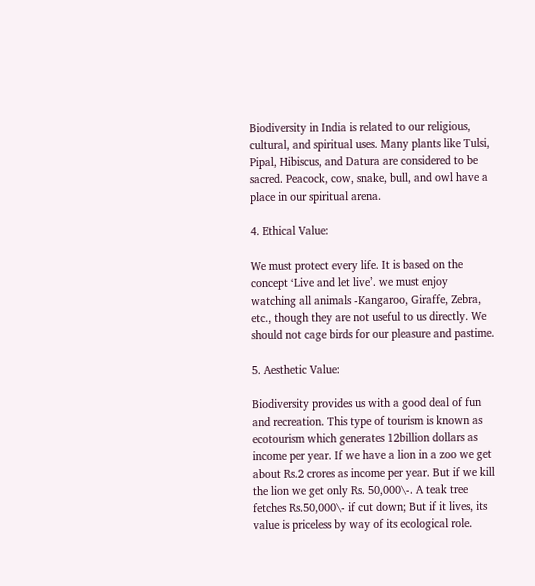Biodiversity in India is related to our religious, cultural, and spiritual uses. Many plants like Tulsi, Pipal, Hibiscus, and Datura are considered to be sacred. Peacock, cow, snake, bull, and owl have a place in our spiritual arena.

4. Ethical Value:

We must protect every life. It is based on the concept ‘Live and let live’. we must enjoy watching all animals -Kangaroo, Giraffe, Zebra, etc., though they are not useful to us directly. We should not cage birds for our pleasure and pastime.

5. Aesthetic Value:

Biodiversity provides us with a good deal of fun and recreation. This type of tourism is known as ecotourism which generates 12billion dollars as income per year. If we have a lion in a zoo we get about Rs.2 crores as income per year. But if we kill the lion we get only Rs. 50,000\-. A teak tree fetches Rs.50,000\- if cut down; But if it lives, its value is priceless by way of its ecological role.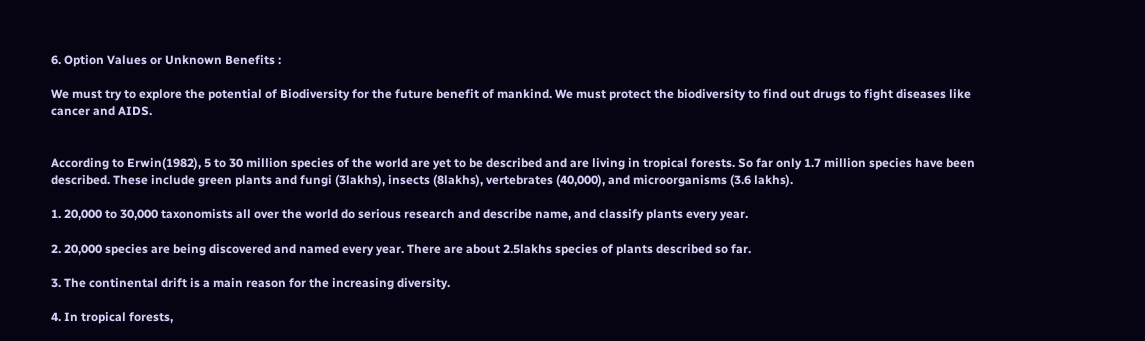6. Option Values or Unknown Benefits :

We must try to explore the potential of Biodiversity for the future benefit of mankind. We must protect the biodiversity to find out drugs to fight diseases like cancer and AIDS.


According to Erwin(1982), 5 to 30 million species of the world are yet to be described and are living in tropical forests. So far only 1.7 million species have been described. These include green plants and fungi (3lakhs), insects (8lakhs), vertebrates (40,000), and microorganisms (3.6 lakhs).

1. 20,000 to 30,000 taxonomists all over the world do serious research and describe name, and classify plants every year.

2. 20,000 species are being discovered and named every year. There are about 2.5lakhs species of plants described so far.

3. The continental drift is a main reason for the increasing diversity.

4. In tropical forests,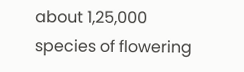about 1,25,000 species of flowering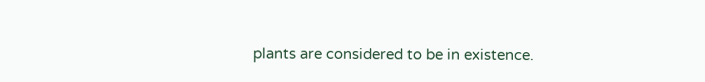plants are considered to be in existence.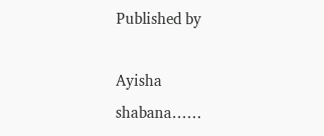Published by

Ayisha shabana……